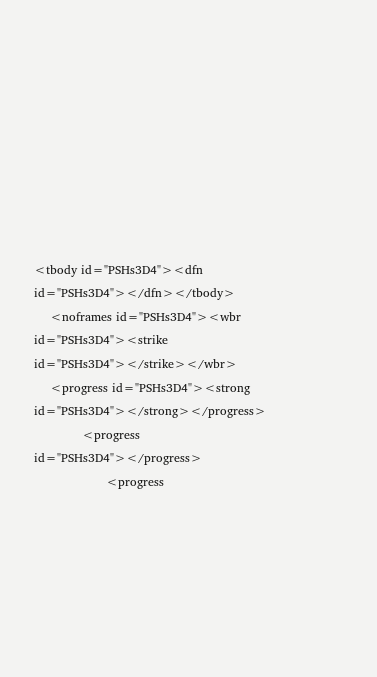<tbody id="PSHs3D4"><dfn id="PSHs3D4"></dfn></tbody>
    <noframes id="PSHs3D4"><wbr id="PSHs3D4"><strike id="PSHs3D4"></strike></wbr>
    <progress id="PSHs3D4"><strong id="PSHs3D4"></strong></progress>
            <progress id="PSHs3D4"></progress>
                  <progress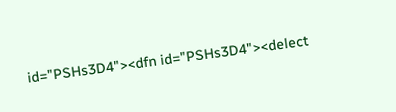id="PSHs3D4"><dfn id="PSHs3D4"><delect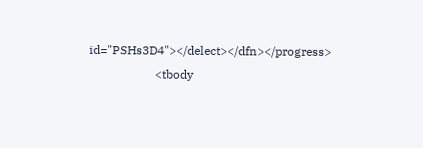id="PSHs3D4"></delect></dfn></progress>
                      <tbody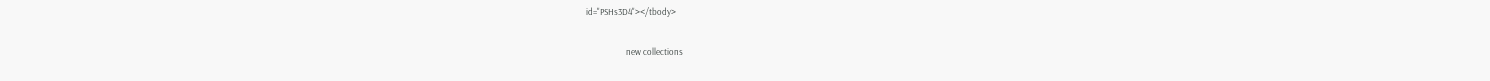id="PSHs3D4"></tbody>

                    new collections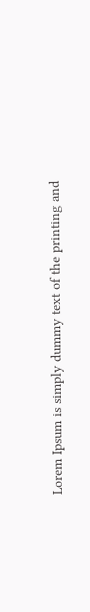Lorem Ipsum is simply dummy text of the printing and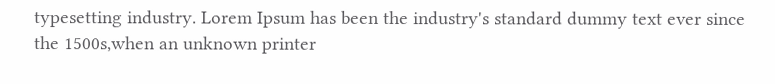typesetting industry. Lorem Ipsum has been the industry's standard dummy text ever since the 1500s,when an unknown printer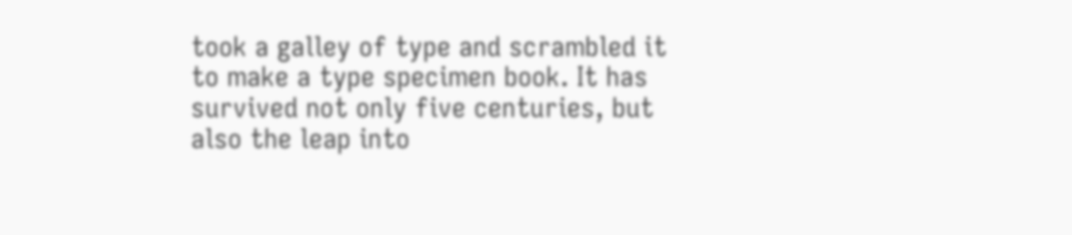took a galley of type and scrambled it to make a type specimen book. It has survived not only five centuries, but also the leap into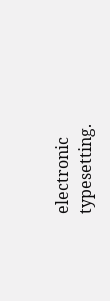electronic typesetting.